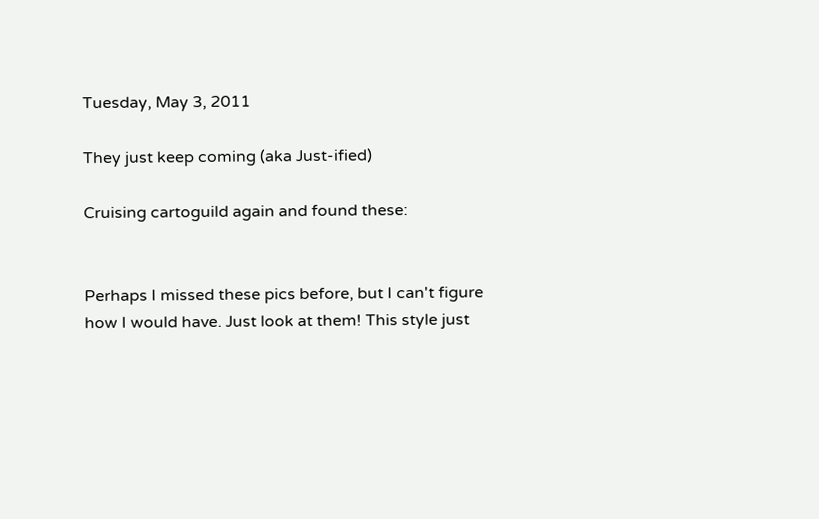Tuesday, May 3, 2011

They just keep coming (aka Just-ified)

Cruising cartoguild again and found these:


Perhaps I missed these pics before, but I can't figure how I would have. Just look at them! This style just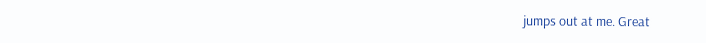jumps out at me. Great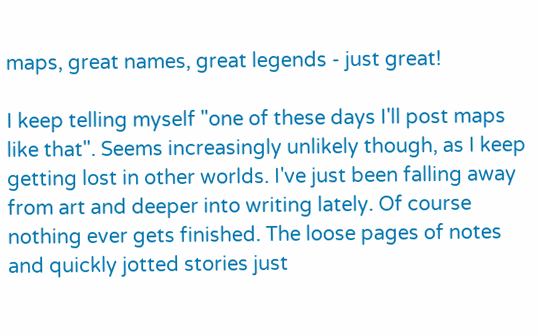maps, great names, great legends - just great!

I keep telling myself "one of these days I'll post maps like that". Seems increasingly unlikely though, as I keep getting lost in other worlds. I've just been falling away from art and deeper into writing lately. Of course nothing ever gets finished. The loose pages of notes and quickly jotted stories just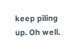keep piling up. Oh well.